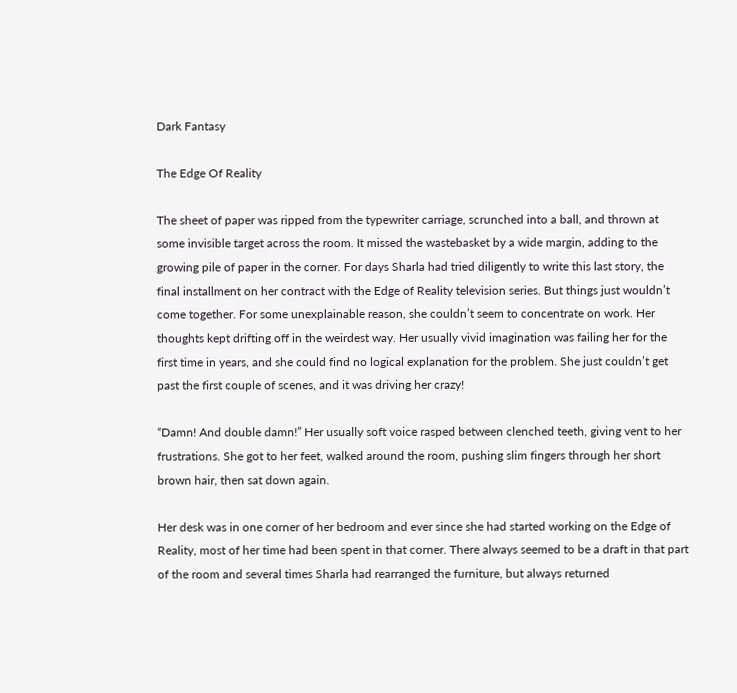Dark Fantasy

The Edge Of Reality

The sheet of paper was ripped from the typewriter carriage, scrunched into a ball, and thrown at some invisible target across the room. It missed the wastebasket by a wide margin, adding to the growing pile of paper in the corner. For days Sharla had tried diligently to write this last story, the final installment on her contract with the Edge of Reality television series. But things just wouldn’t come together. For some unexplainable reason, she couldn’t seem to concentrate on work. Her thoughts kept drifting off in the weirdest way. Her usually vivid imagination was failing her for the first time in years, and she could find no logical explanation for the problem. She just couldn’t get past the first couple of scenes, and it was driving her crazy!

“Damn! And double damn!” Her usually soft voice rasped between clenched teeth, giving vent to her frustrations. She got to her feet, walked around the room, pushing slim fingers through her short brown hair, then sat down again.

Her desk was in one corner of her bedroom and ever since she had started working on the Edge of Reality, most of her time had been spent in that corner. There always seemed to be a draft in that part of the room and several times Sharla had rearranged the furniture, but always returned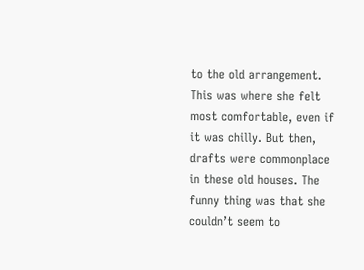to the old arrangement. This was where she felt most comfortable, even if it was chilly. But then, drafts were commonplace in these old houses. The funny thing was that she couldn’t seem to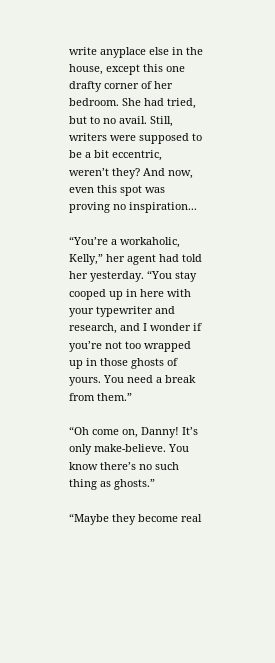write anyplace else in the house, except this one drafty corner of her bedroom. She had tried, but to no avail. Still, writers were supposed to be a bit eccentric, weren’t they? And now, even this spot was proving no inspiration...

“You’re a workaholic, Kelly,” her agent had told her yesterday. “You stay cooped up in here with your typewriter and research, and I wonder if you’re not too wrapped up in those ghosts of yours. You need a break from them.”

“Oh come on, Danny! It’s only make-believe. You know there’s no such thing as ghosts.”

“Maybe they become real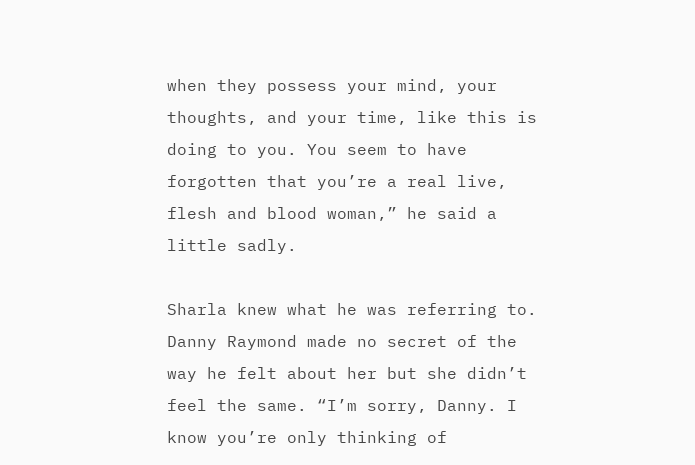when they possess your mind, your thoughts, and your time, like this is doing to you. You seem to have forgotten that you’re a real live, flesh and blood woman,” he said a little sadly.

Sharla knew what he was referring to. Danny Raymond made no secret of the way he felt about her but she didn’t feel the same. “I’m sorry, Danny. I know you’re only thinking of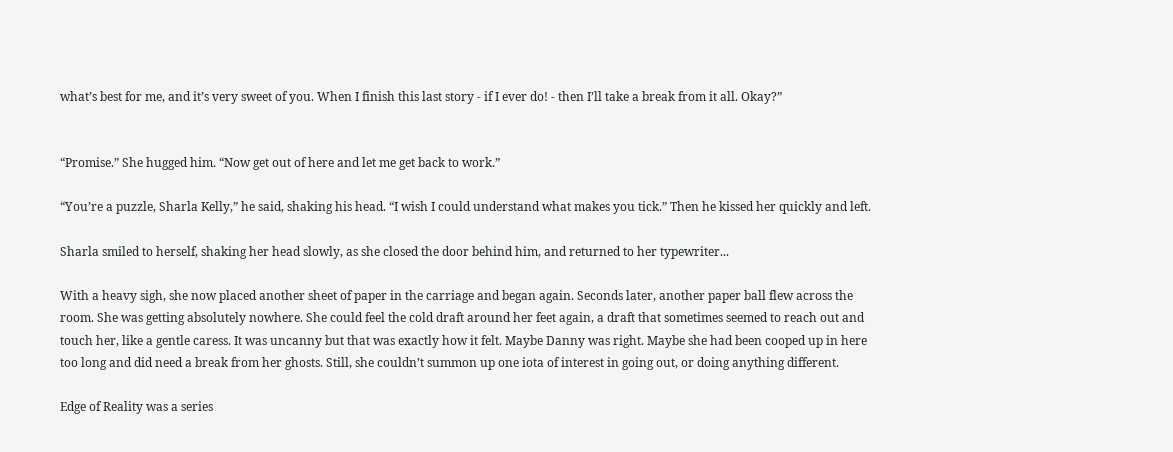what’s best for me, and it’s very sweet of you. When I finish this last story - if I ever do! - then I’ll take a break from it all. Okay?”


“Promise.” She hugged him. “Now get out of here and let me get back to work.”

“You’re a puzzle, Sharla Kelly,” he said, shaking his head. “I wish I could understand what makes you tick.” Then he kissed her quickly and left.

Sharla smiled to herself, shaking her head slowly, as she closed the door behind him, and returned to her typewriter...

With a heavy sigh, she now placed another sheet of paper in the carriage and began again. Seconds later, another paper ball flew across the room. She was getting absolutely nowhere. She could feel the cold draft around her feet again, a draft that sometimes seemed to reach out and touch her, like a gentle caress. It was uncanny but that was exactly how it felt. Maybe Danny was right. Maybe she had been cooped up in here too long and did need a break from her ghosts. Still, she couldn’t summon up one iota of interest in going out, or doing anything different.

Edge of Reality was a series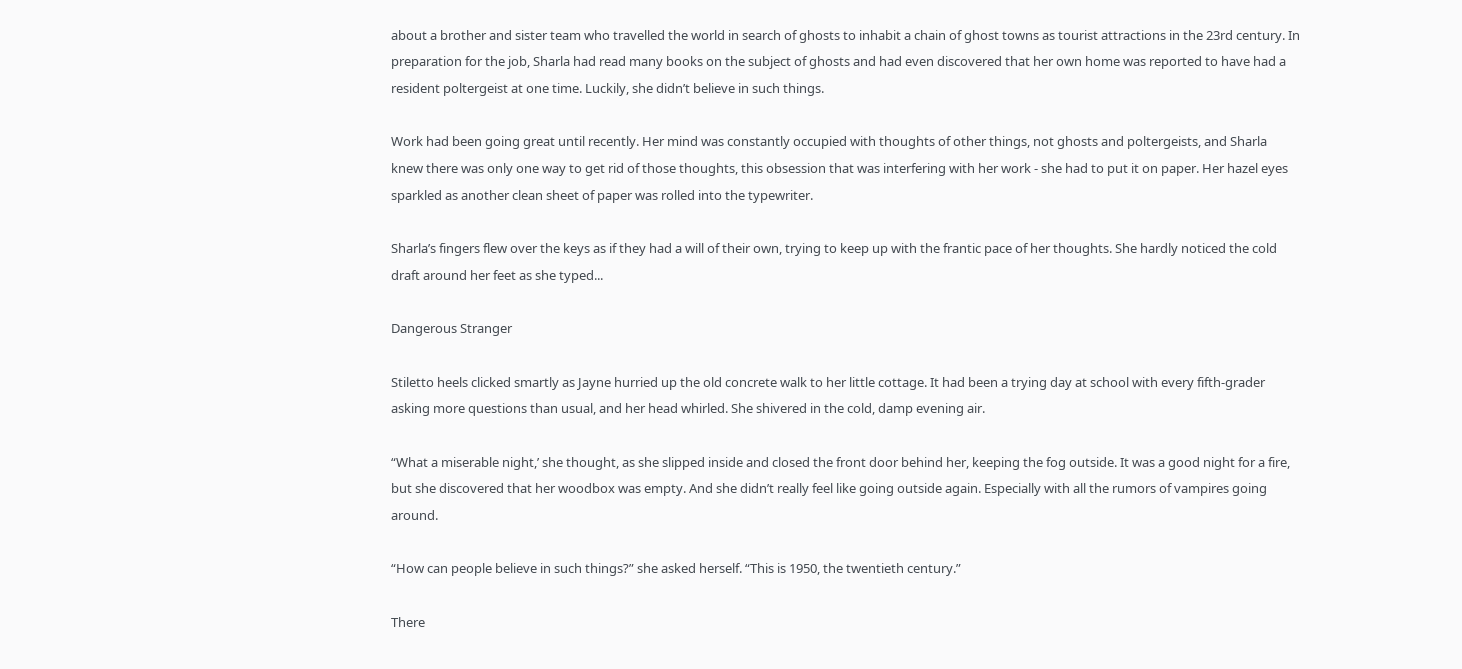about a brother and sister team who travelled the world in search of ghosts to inhabit a chain of ghost towns as tourist attractions in the 23rd century. In preparation for the job, Sharla had read many books on the subject of ghosts and had even discovered that her own home was reported to have had a resident poltergeist at one time. Luckily, she didn’t believe in such things.

Work had been going great until recently. Her mind was constantly occupied with thoughts of other things, not ghosts and poltergeists, and Sharla knew there was only one way to get rid of those thoughts, this obsession that was interfering with her work - she had to put it on paper. Her hazel eyes sparkled as another clean sheet of paper was rolled into the typewriter.

Sharla’s fingers flew over the keys as if they had a will of their own, trying to keep up with the frantic pace of her thoughts. She hardly noticed the cold draft around her feet as she typed...

Dangerous Stranger

Stiletto heels clicked smartly as Jayne hurried up the old concrete walk to her little cottage. It had been a trying day at school with every fifth-grader asking more questions than usual, and her head whirled. She shivered in the cold, damp evening air.

“What a miserable night,’ she thought, as she slipped inside and closed the front door behind her, keeping the fog outside. It was a good night for a fire, but she discovered that her woodbox was empty. And she didn’t really feel like going outside again. Especially with all the rumors of vampires going around.

“How can people believe in such things?” she asked herself. “This is 1950, the twentieth century.”

There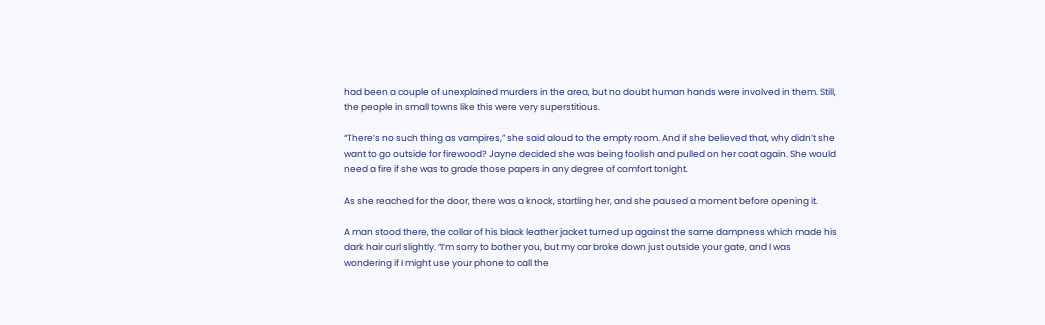had been a couple of unexplained murders in the area, but no doubt human hands were involved in them. Still, the people in small towns like this were very superstitious.

“There’s no such thing as vampires,” she said aloud to the empty room. And if she believed that, why didn’t she want to go outside for firewood? Jayne decided she was being foolish and pulled on her coat again. She would need a fire if she was to grade those papers in any degree of comfort tonight.

As she reached for the door, there was a knock, startling her, and she paused a moment before opening it.

A man stood there, the collar of his black leather jacket turned up against the same dampness which made his dark hair curl slightly. “I’m sorry to bother you, but my car broke down just outside your gate, and I was wondering if I might use your phone to call the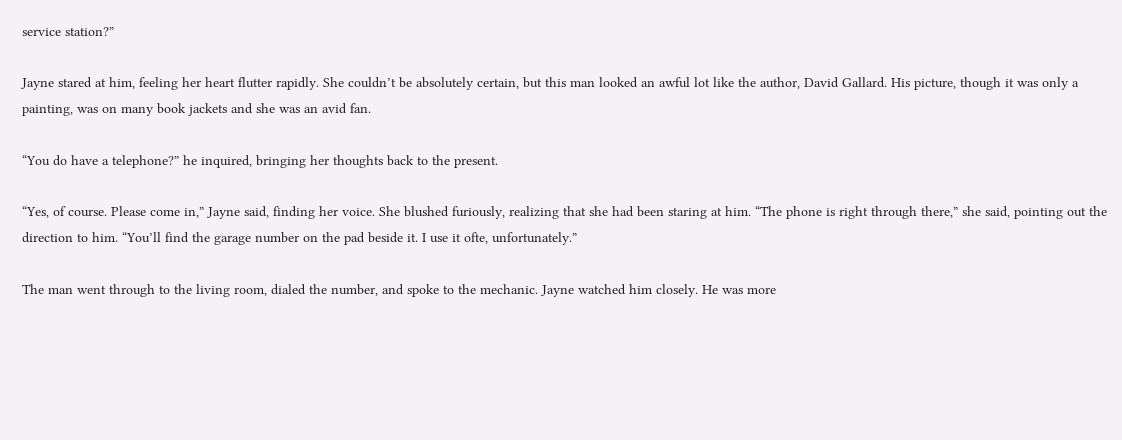service station?”

Jayne stared at him, feeling her heart flutter rapidly. She couldn’t be absolutely certain, but this man looked an awful lot like the author, David Gallard. His picture, though it was only a painting, was on many book jackets and she was an avid fan.

“You do have a telephone?” he inquired, bringing her thoughts back to the present.

“Yes, of course. Please come in,” Jayne said, finding her voice. She blushed furiously, realizing that she had been staring at him. “The phone is right through there,” she said, pointing out the direction to him. “You’ll find the garage number on the pad beside it. I use it ofte, unfortunately.”

The man went through to the living room, dialed the number, and spoke to the mechanic. Jayne watched him closely. He was more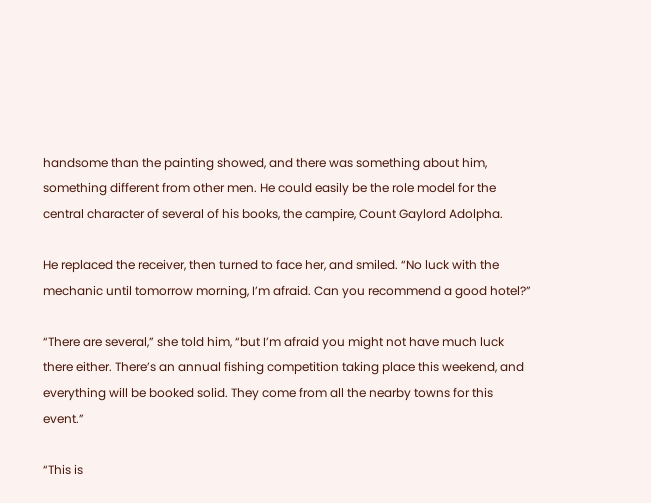handsome than the painting showed, and there was something about him, something different from other men. He could easily be the role model for the central character of several of his books, the campire, Count Gaylord Adolpha.

He replaced the receiver, then turned to face her, and smiled. “No luck with the mechanic until tomorrow morning, I’m afraid. Can you recommend a good hotel?”

“There are several,” she told him, “but I’m afraid you might not have much luck there either. There’s an annual fishing competition taking place this weekend, and everything will be booked solid. They come from all the nearby towns for this event.”

“This is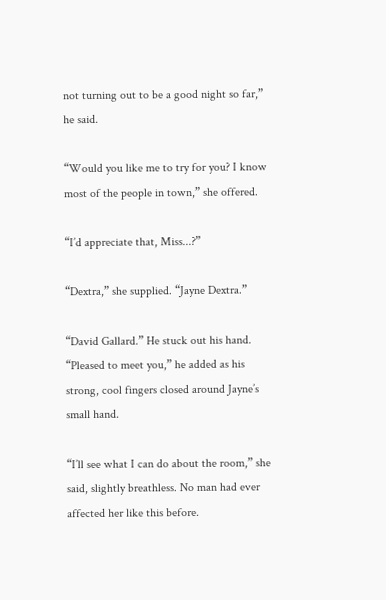not turning out to be a good night so far,” he said.

“Would you like me to try for you? I know most of the people in town,” she offered.

“I’d appreciate that, Miss...?”

“Dextra,” she supplied. “Jayne Dextra.”

“David Gallard.” He stuck out his hand. “Pleased to meet you,” he added as his strong, cool fingers closed around Jayne’s small hand.

“I’ll see what I can do about the room,” she said, slightly breathless. No man had ever affected her like this before.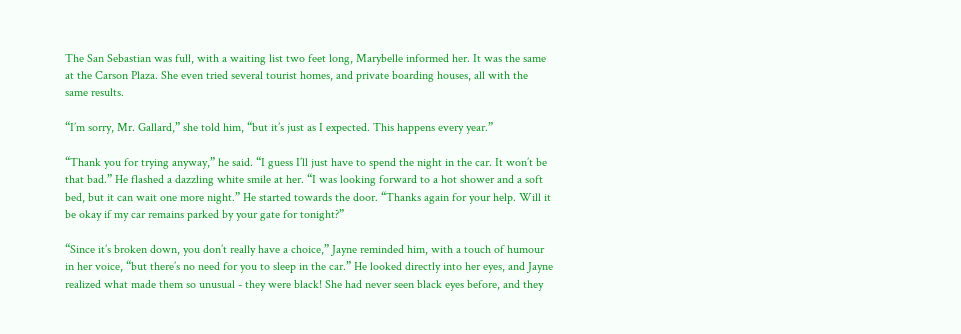The San Sebastian was full, with a waiting list two feet long, Marybelle informed her. It was the same at the Carson Plaza. She even tried several tourist homes, and private boarding houses, all with the same results.

“I’m sorry, Mr. Gallard,” she told him, “but it’s just as I expected. This happens every year.”

“Thank you for trying anyway,” he said. “I guess I’ll just have to spend the night in the car. It won’t be that bad.” He flashed a dazzling white smile at her. “I was looking forward to a hot shower and a soft bed, but it can wait one more night.” He started towards the door. “Thanks again for your help. Will it be okay if my car remains parked by your gate for tonight?”

“Since it’s broken down, you don’t really have a choice,” Jayne reminded him, with a touch of humour in her voice, “but there’s no need for you to sleep in the car.” He looked directly into her eyes, and Jayne realized what made them so unusual - they were black! She had never seen black eyes before, and they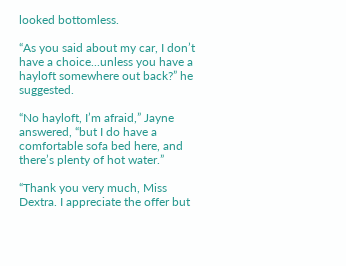looked bottomless.

“As you said about my car, I don’t have a choice...unless you have a hayloft somewhere out back?” he suggested.

“No hayloft, I’m afraid,” Jayne answered, “but I do have a comfortable sofa bed here, and there’s plenty of hot water.”

“Thank you very much, Miss Dextra. I appreciate the offer but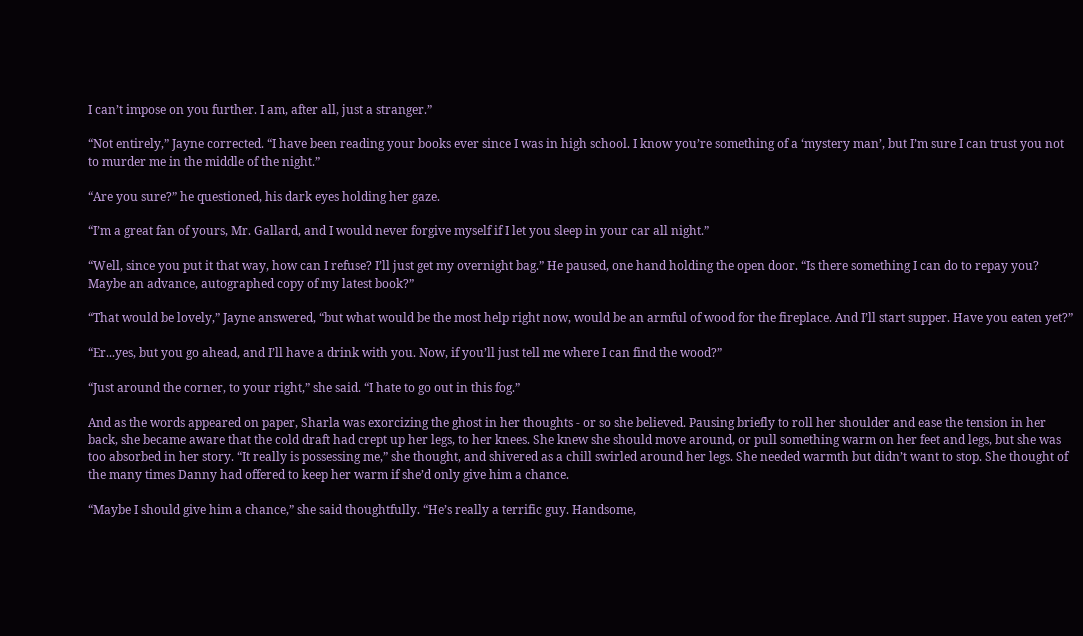I can’t impose on you further. I am, after all, just a stranger.”

“Not entirely,” Jayne corrected. “I have been reading your books ever since I was in high school. I know you’re something of a ‘mystery man’, but I’m sure I can trust you not to murder me in the middle of the night.”

“Are you sure?” he questioned, his dark eyes holding her gaze.

“I’m a great fan of yours, Mr. Gallard, and I would never forgive myself if I let you sleep in your car all night.”

“Well, since you put it that way, how can I refuse? I’ll just get my overnight bag.” He paused, one hand holding the open door. “Is there something I can do to repay you? Maybe an advance, autographed copy of my latest book?”

“That would be lovely,” Jayne answered, “but what would be the most help right now, would be an armful of wood for the fireplace. And I’ll start supper. Have you eaten yet?”

“Er...yes, but you go ahead, and I’ll have a drink with you. Now, if you’ll just tell me where I can find the wood?”

“Just around the corner, to your right,” she said. “I hate to go out in this fog.”

And as the words appeared on paper, Sharla was exorcizing the ghost in her thoughts - or so she believed. Pausing briefly to roll her shoulder and ease the tension in her back, she became aware that the cold draft had crept up her legs, to her knees. She knew she should move around, or pull something warm on her feet and legs, but she was too absorbed in her story. “It really is possessing me,” she thought, and shivered as a chill swirled around her legs. She needed warmth but didn’t want to stop. She thought of the many times Danny had offered to keep her warm if she’d only give him a chance.

“Maybe I should give him a chance,” she said thoughtfully. “He’s really a terrific guy. Handsome,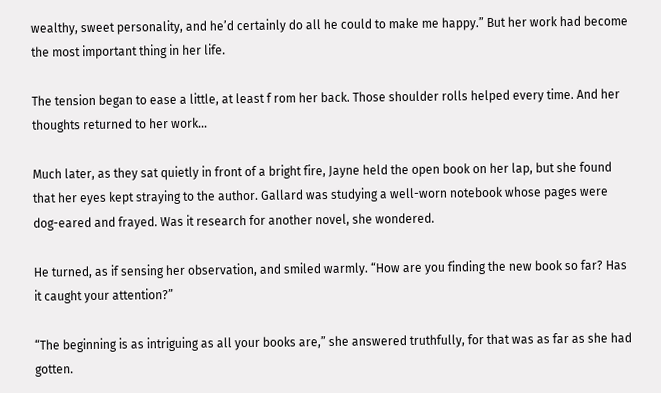wealthy, sweet personality, and he’d certainly do all he could to make me happy.” But her work had become the most important thing in her life.

The tension began to ease a little, at least f rom her back. Those shoulder rolls helped every time. And her thoughts returned to her work...

Much later, as they sat quietly in front of a bright fire, Jayne held the open book on her lap, but she found that her eyes kept straying to the author. Gallard was studying a well-worn notebook whose pages were dog-eared and frayed. Was it research for another novel, she wondered.

He turned, as if sensing her observation, and smiled warmly. “How are you finding the new book so far? Has it caught your attention?”

“The beginning is as intriguing as all your books are,” she answered truthfully, for that was as far as she had gotten.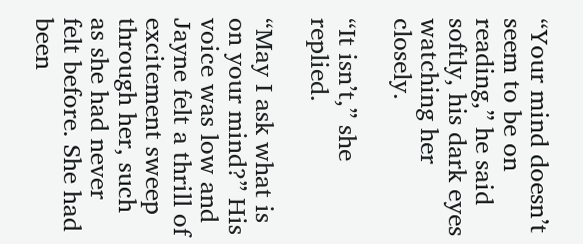“Your mind doesn’t seem to be on reading,” he said softly, his dark eyes watching her closely.

“It isn’t,” she replied.

“May I ask what is on your mind?” His voice was low and Jayne felt a thrill of excitement sweep through her, such as she had never felt before. She had been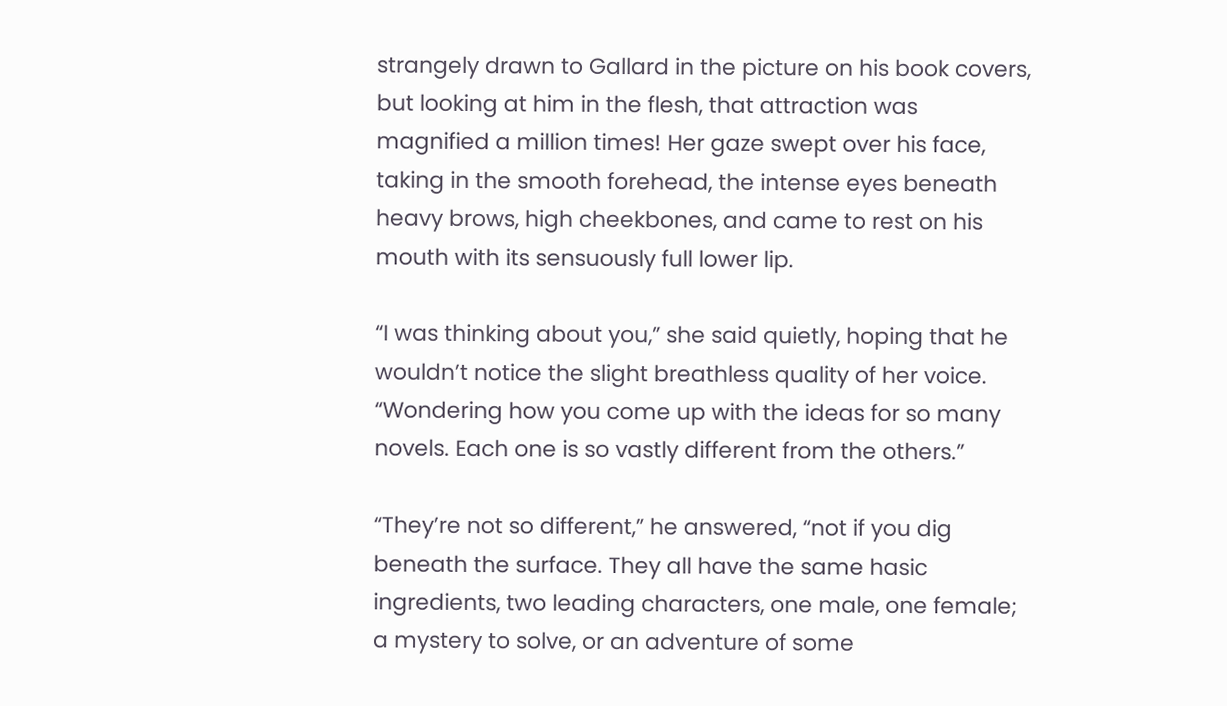strangely drawn to Gallard in the picture on his book covers, but looking at him in the flesh, that attraction was magnified a million times! Her gaze swept over his face, taking in the smooth forehead, the intense eyes beneath heavy brows, high cheekbones, and came to rest on his mouth with its sensuously full lower lip.

“I was thinking about you,” she said quietly, hoping that he wouldn’t notice the slight breathless quality of her voice. “Wondering how you come up with the ideas for so many novels. Each one is so vastly different from the others.”

“They’re not so different,” he answered, “not if you dig beneath the surface. They all have the same hasic ingredients, two leading characters, one male, one female; a mystery to solve, or an adventure of some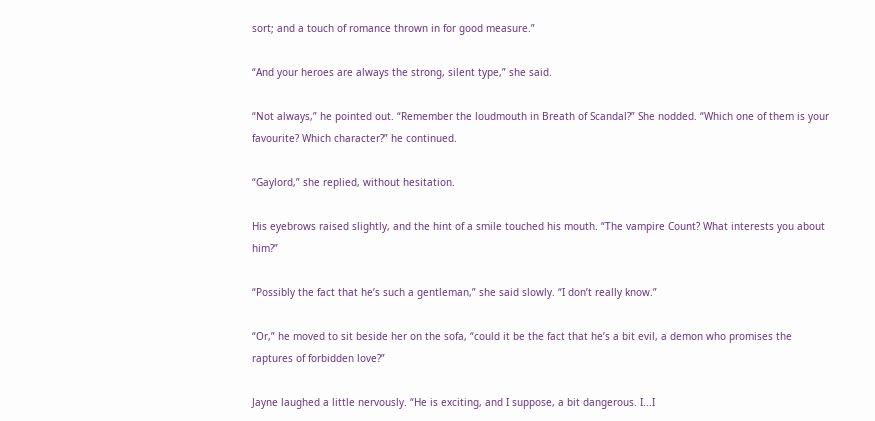sort; and a touch of romance thrown in for good measure.”

“And your heroes are always the strong, silent type,” she said.

“Not always,” he pointed out. “Remember the loudmouth in Breath of Scandal?” She nodded. “Which one of them is your favourite? Which character?” he continued.

“Gaylord,” she replied, without hesitation.

His eyebrows raised slightly, and the hint of a smile touched his mouth. “The vampire Count? What interests you about him?”

“Possibly the fact that he’s such a gentleman,” she said slowly. “I don’t really know.”

“Or,” he moved to sit beside her on the sofa, “could it be the fact that he’s a bit evil, a demon who promises the raptures of forbidden love?”

Jayne laughed a little nervously. “He is exciting, and I suppose, a bit dangerous. I...I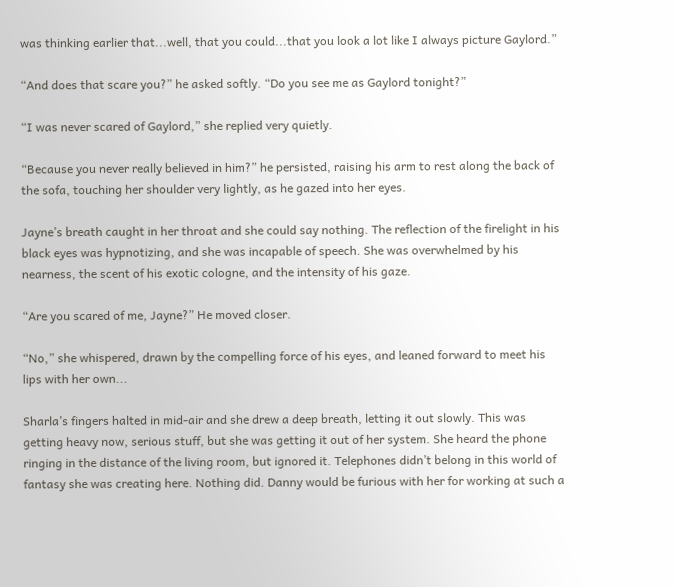was thinking earlier that...well, that you could...that you look a lot like I always picture Gaylord.”

“And does that scare you?” he asked softly. “Do you see me as Gaylord tonight?”

“I was never scared of Gaylord,” she replied very quietly.

“Because you never really believed in him?” he persisted, raising his arm to rest along the back of the sofa, touching her shoulder very lightly, as he gazed into her eyes.

Jayne’s breath caught in her throat and she could say nothing. The reflection of the firelight in his black eyes was hypnotizing, and she was incapable of speech. She was overwhelmed by his nearness, the scent of his exotic cologne, and the intensity of his gaze.

“Are you scared of me, Jayne?” He moved closer.

“No,” she whispered, drawn by the compelling force of his eyes, and leaned forward to meet his lips with her own...

Sharla’s fingers halted in mid-air and she drew a deep breath, letting it out slowly. This was getting heavy now, serious stuff, but she was getting it out of her system. She heard the phone ringing in the distance of the living room, but ignored it. Telephones didn’t belong in this world of fantasy she was creating here. Nothing did. Danny would be furious with her for working at such a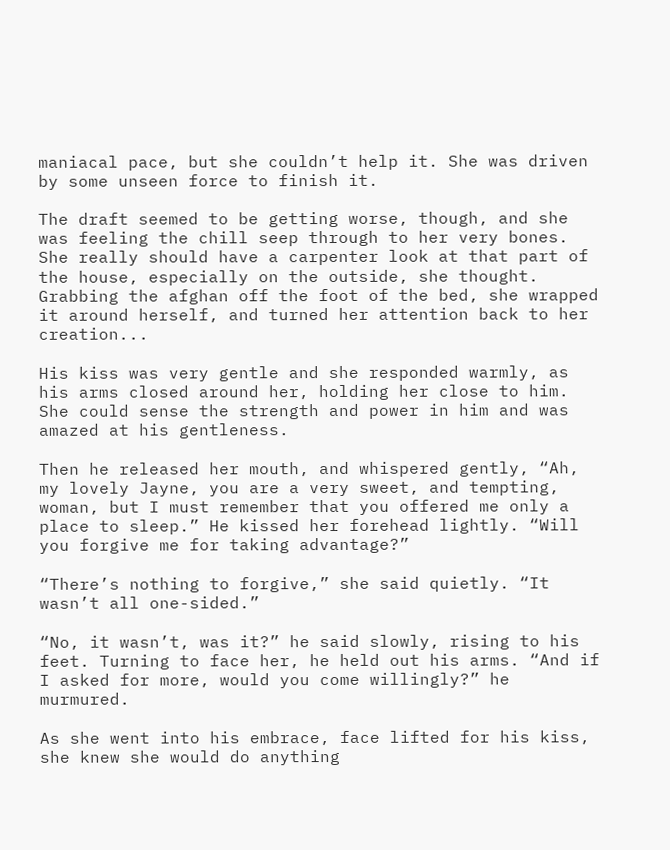maniacal pace, but she couldn’t help it. She was driven by some unseen force to finish it.

The draft seemed to be getting worse, though, and she was feeling the chill seep through to her very bones. She really should have a carpenter look at that part of the house, especially on the outside, she thought. Grabbing the afghan off the foot of the bed, she wrapped it around herself, and turned her attention back to her creation...

His kiss was very gentle and she responded warmly, as his arms closed around her, holding her close to him. She could sense the strength and power in him and was amazed at his gentleness.

Then he released her mouth, and whispered gently, “Ah, my lovely Jayne, you are a very sweet, and tempting, woman, but I must remember that you offered me only a place to sleep.” He kissed her forehead lightly. “Will you forgive me for taking advantage?”

“There’s nothing to forgive,” she said quietly. “It wasn’t all one-sided.”

“No, it wasn’t, was it?” he said slowly, rising to his feet. Turning to face her, he held out his arms. “And if I asked for more, would you come willingly?” he murmured.

As she went into his embrace, face lifted for his kiss, she knew she would do anything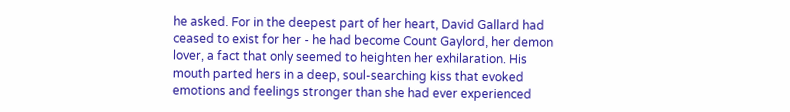he asked. For in the deepest part of her heart, David Gallard had ceased to exist for her - he had become Count Gaylord, her demon lover, a fact that only seemed to heighten her exhilaration. His mouth parted hers in a deep, soul-searching kiss that evoked emotions and feelings stronger than she had ever experienced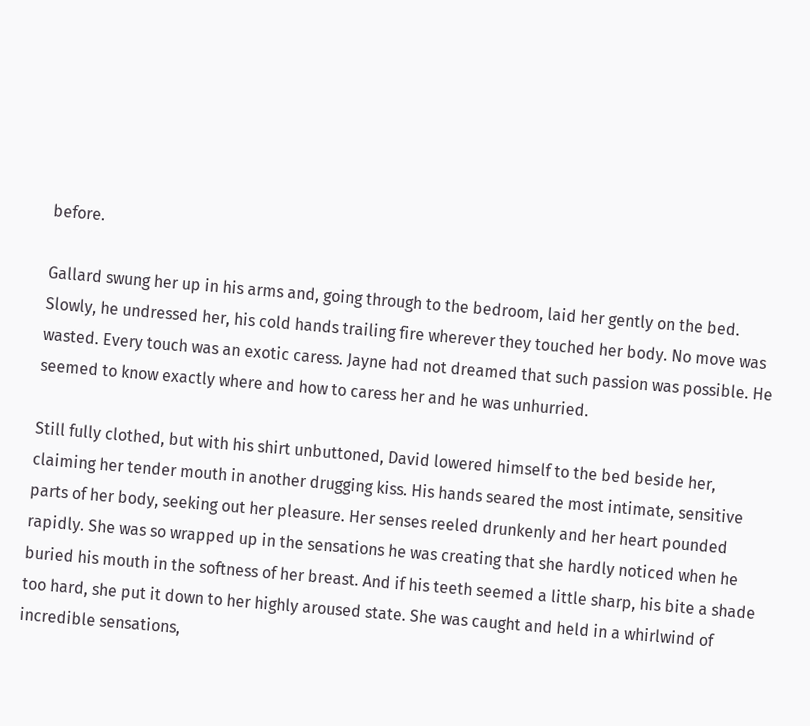before.

Gallard swung her up in his arms and, going through to the bedroom, laid her gently on the bed. Slowly, he undressed her, his cold hands trailing fire wherever they touched her body. No move was wasted. Every touch was an exotic caress. Jayne had not dreamed that such passion was possible. He seemed to know exactly where and how to caress her and he was unhurried.

Still fully clothed, but with his shirt unbuttoned, David lowered himself to the bed beside her, claiming her tender mouth in another drugging kiss. His hands seared the most intimate, sensitive parts of her body, seeking out her pleasure. Her senses reeled drunkenly and her heart pounded rapidly. She was so wrapped up in the sensations he was creating that she hardly noticed when he buried his mouth in the softness of her breast. And if his teeth seemed a little sharp, his bite a shade too hard, she put it down to her highly aroused state. She was caught and held in a whirlwind of incredible sensations,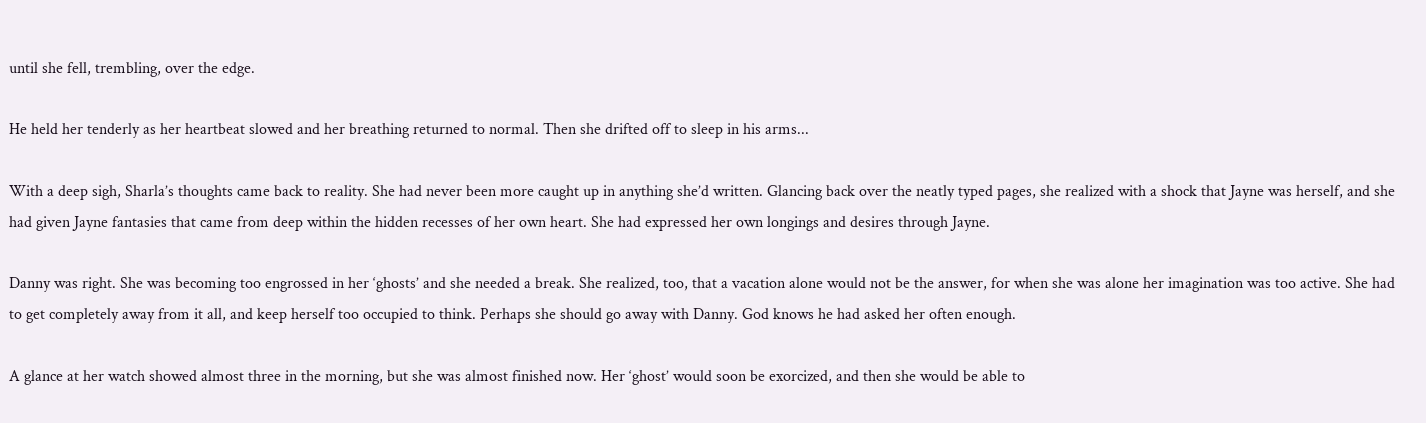until she fell, trembling, over the edge.

He held her tenderly as her heartbeat slowed and her breathing returned to normal. Then she drifted off to sleep in his arms...

With a deep sigh, Sharla’s thoughts came back to reality. She had never been more caught up in anything she’d written. Glancing back over the neatly typed pages, she realized with a shock that Jayne was herself, and she had given Jayne fantasies that came from deep within the hidden recesses of her own heart. She had expressed her own longings and desires through Jayne.

Danny was right. She was becoming too engrossed in her ‘ghosts’ and she needed a break. She realized, too, that a vacation alone would not be the answer, for when she was alone her imagination was too active. She had to get completely away from it all, and keep herself too occupied to think. Perhaps she should go away with Danny. God knows he had asked her often enough.

A glance at her watch showed almost three in the morning, but she was almost finished now. Her ‘ghost’ would soon be exorcized, and then she would be able to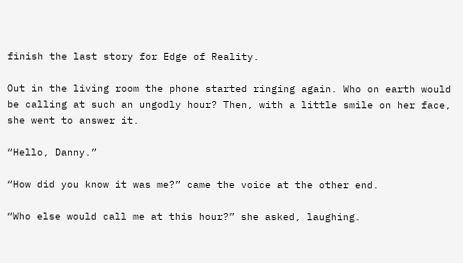finish the last story for Edge of Reality.

Out in the living room the phone started ringing again. Who on earth would be calling at such an ungodly hour? Then, with a little smile on her face, she went to answer it.

“Hello, Danny.”

“How did you know it was me?” came the voice at the other end.

“Who else would call me at this hour?” she asked, laughing.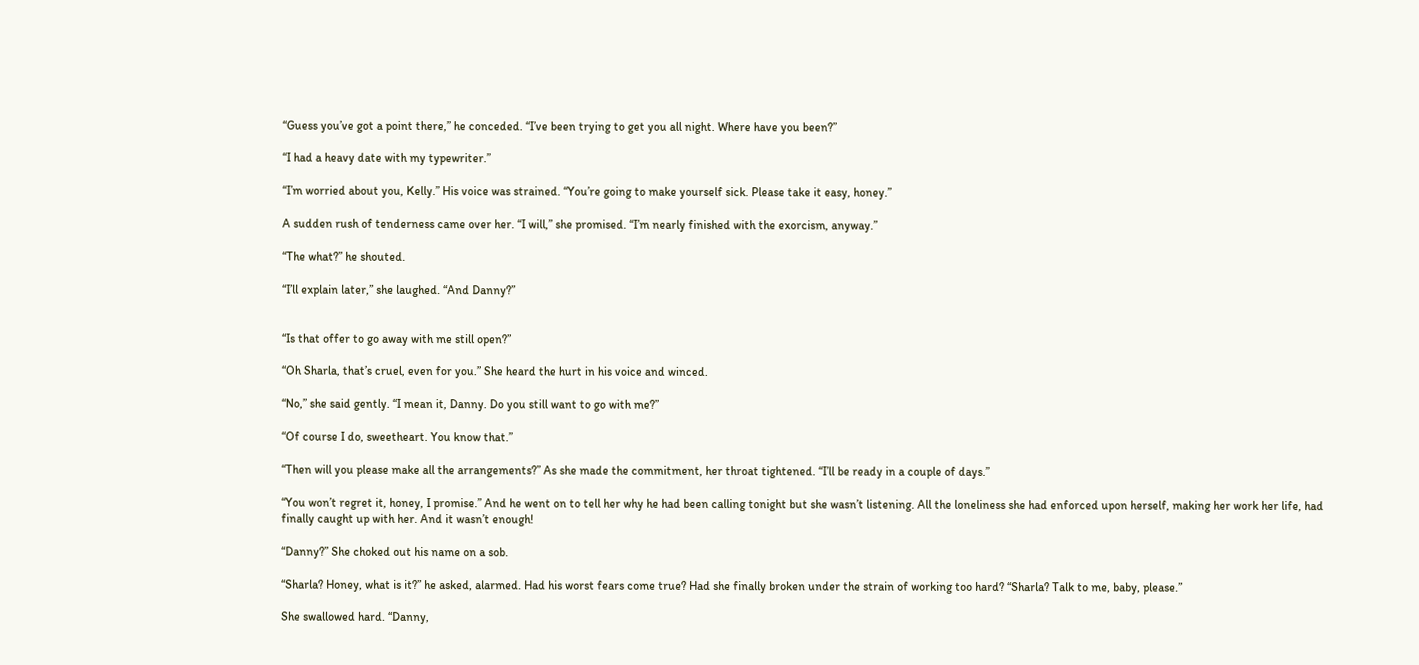“Guess you’ve got a point there,” he conceded. “I’ve been trying to get you all night. Where have you been?”

“I had a heavy date with my typewriter.”

“I’m worried about you, Kelly.” His voice was strained. “You’re going to make yourself sick. Please take it easy, honey.”

A sudden rush of tenderness came over her. “I will,” she promised. “I’m nearly finished with the exorcism, anyway.”

“The what?” he shouted.

“I’ll explain later,” she laughed. “And Danny?”


“Is that offer to go away with me still open?”

“Oh Sharla, that’s cruel, even for you.” She heard the hurt in his voice and winced.

“No,” she said gently. “I mean it, Danny. Do you still want to go with me?”

“Of course I do, sweetheart. You know that.”

“Then will you please make all the arrangements?” As she made the commitment, her throat tightened. “I’ll be ready in a couple of days.”

“You won’t regret it, honey, I promise.” And he went on to tell her why he had been calling tonight but she wasn’t listening. All the loneliness she had enforced upon herself, making her work her life, had finally caught up with her. And it wasn’t enough!

“Danny?” She choked out his name on a sob.

“Sharla? Honey, what is it?” he asked, alarmed. Had his worst fears come true? Had she finally broken under the strain of working too hard? “Sharla? Talk to me, baby, please.”

She swallowed hard. “Danny,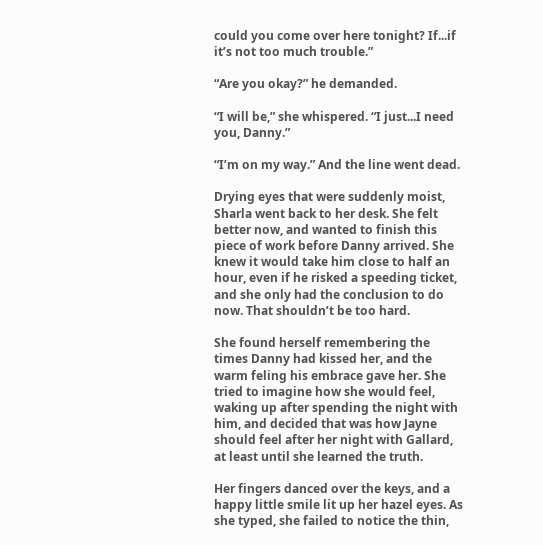could you come over here tonight? If...if it’s not too much trouble.”

“Are you okay?” he demanded.

“I will be,” she whispered. “I just...I need you, Danny.”

“I’m on my way.” And the line went dead.

Drying eyes that were suddenly moist, Sharla went back to her desk. She felt better now, and wanted to finish this piece of work before Danny arrived. She knew it would take him close to half an hour, even if he risked a speeding ticket, and she only had the conclusion to do now. That shouldn’t be too hard.

She found herself remembering the times Danny had kissed her, and the warm feling his embrace gave her. She tried to imagine how she would feel, waking up after spending the night with him, and decided that was how Jayne should feel after her night with Gallard, at least until she learned the truth.

Her fingers danced over the keys, and a happy little smile lit up her hazel eyes. As she typed, she failed to notice the thin,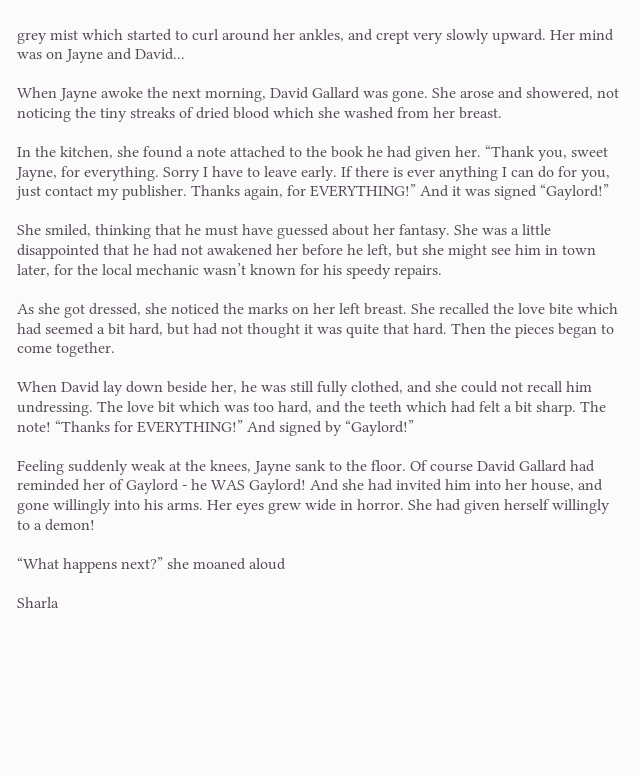grey mist which started to curl around her ankles, and crept very slowly upward. Her mind was on Jayne and David...

When Jayne awoke the next morning, David Gallard was gone. She arose and showered, not noticing the tiny streaks of dried blood which she washed from her breast.

In the kitchen, she found a note attached to the book he had given her. “Thank you, sweet Jayne, for everything. Sorry I have to leave early. If there is ever anything I can do for you, just contact my publisher. Thanks again, for EVERYTHING!” And it was signed “Gaylord!”

She smiled, thinking that he must have guessed about her fantasy. She was a little disappointed that he had not awakened her before he left, but she might see him in town later, for the local mechanic wasn’t known for his speedy repairs.

As she got dressed, she noticed the marks on her left breast. She recalled the love bite which had seemed a bit hard, but had not thought it was quite that hard. Then the pieces began to come together.

When David lay down beside her, he was still fully clothed, and she could not recall him undressing. The love bit which was too hard, and the teeth which had felt a bit sharp. The note! “Thanks for EVERYTHING!” And signed by “Gaylord!”

Feeling suddenly weak at the knees, Jayne sank to the floor. Of course David Gallard had reminded her of Gaylord - he WAS Gaylord! And she had invited him into her house, and gone willingly into his arms. Her eyes grew wide in horror. She had given herself willingly to a demon!

“What happens next?” she moaned aloud

Sharla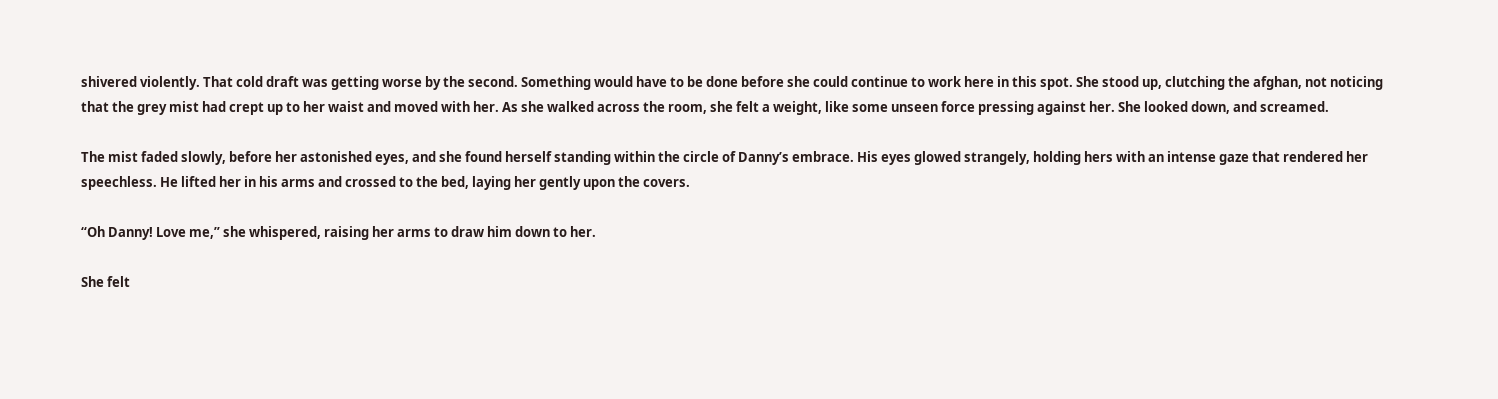shivered violently. That cold draft was getting worse by the second. Something would have to be done before she could continue to work here in this spot. She stood up, clutching the afghan, not noticing that the grey mist had crept up to her waist and moved with her. As she walked across the room, she felt a weight, like some unseen force pressing against her. She looked down, and screamed.

The mist faded slowly, before her astonished eyes, and she found herself standing within the circle of Danny’s embrace. His eyes glowed strangely, holding hers with an intense gaze that rendered her speechless. He lifted her in his arms and crossed to the bed, laying her gently upon the covers.

“Oh Danny! Love me,” she whispered, raising her arms to draw him down to her.

She felt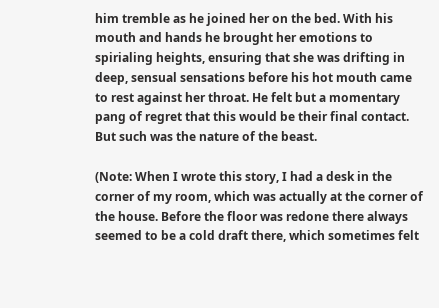him tremble as he joined her on the bed. With his mouth and hands he brought her emotions to spirialing heights, ensuring that she was drifting in deep, sensual sensations before his hot mouth came to rest against her throat. He felt but a momentary pang of regret that this would be their final contact. But such was the nature of the beast.

(Note: When I wrote this story, I had a desk in the corner of my room, which was actually at the corner of the house. Before the floor was redone there always seemed to be a cold draft there, which sometimes felt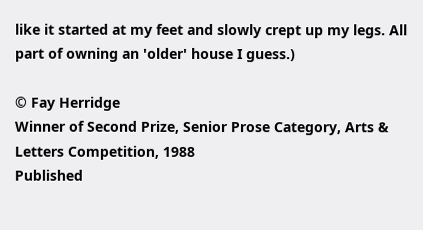like it started at my feet and slowly crept up my legs. All part of owning an 'older' house I guess.)

© Fay Herridge
Winner of Second Prize, Senior Prose Category, Arts & Letters Competition, 1988
Published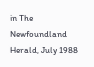in The Newfoundland Herald, July 1988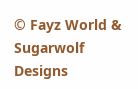© Fayz World & Sugarwolf Designs